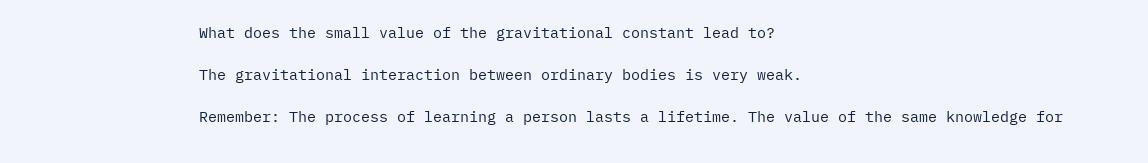What does the small value of the gravitational constant lead to?

The gravitational interaction between ordinary bodies is very weak.

Remember: The process of learning a person lasts a lifetime. The value of the same knowledge for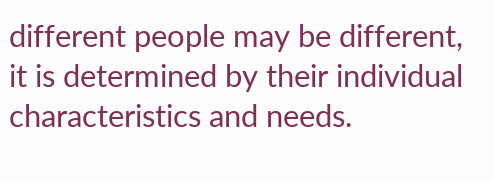different people may be different, it is determined by their individual characteristics and needs.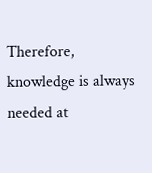Therefore, knowledge is always needed at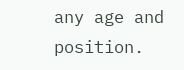any age and position.